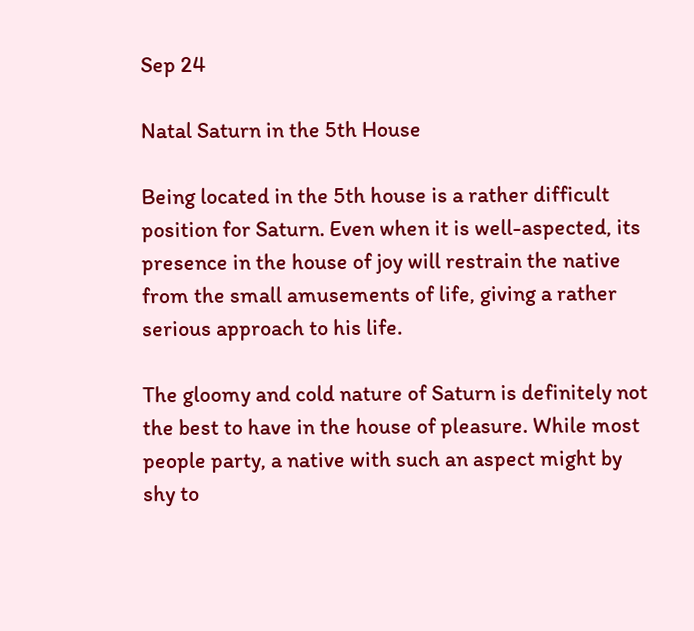Sep 24

Natal Saturn in the 5th House

Being located in the 5th house is a rather difficult position for Saturn. Even when it is well-aspected, its presence in the house of joy will restrain the native from the small amusements of life, giving a rather serious approach to his life.

The gloomy and cold nature of Saturn is definitely not the best to have in the house of pleasure. While most people party, a native with such an aspect might by shy to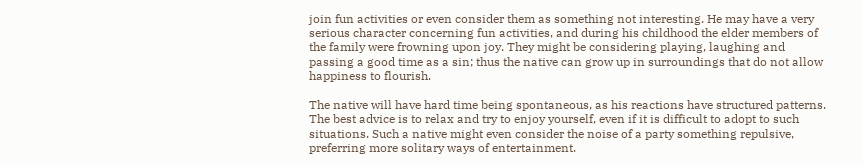join fun activities or even consider them as something not interesting. He may have a very serious character concerning fun activities, and during his childhood the elder members of the family were frowning upon joy. They might be considering playing, laughing and passing a good time as a sin; thus the native can grow up in surroundings that do not allow happiness to flourish.

The native will have hard time being spontaneous, as his reactions have structured patterns. The best advice is to relax and try to enjoy yourself, even if it is difficult to adopt to such situations. Such a native might even consider the noise of a party something repulsive, preferring more solitary ways of entertainment.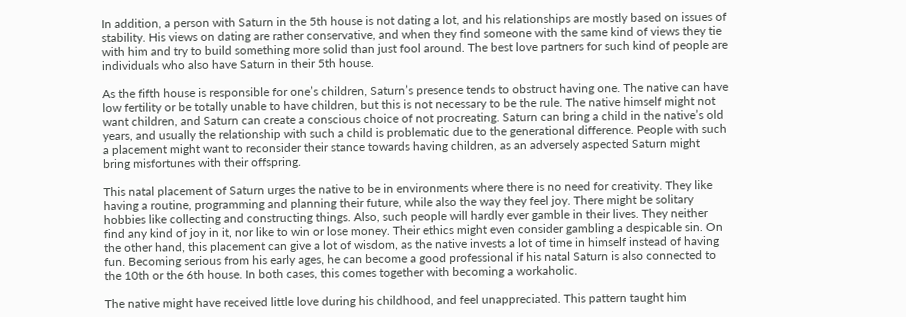In addition, a person with Saturn in the 5th house is not dating a lot, and his relationships are mostly based on issues of stability. His views on dating are rather conservative, and when they find someone with the same kind of views they tie with him and try to build something more solid than just fool around. The best love partners for such kind of people are individuals who also have Saturn in their 5th house.

As the fifth house is responsible for one’s children, Saturn’s presence tends to obstruct having one. The native can have low fertility or be totally unable to have children, but this is not necessary to be the rule. The native himself might not want children, and Saturn can create a conscious choice of not procreating. Saturn can bring a child in the native’s old years, and usually the relationship with such a child is problematic due to the generational difference. People with such a placement might want to reconsider their stance towards having children, as an adversely aspected Saturn might bring misfortunes with their offspring.

This natal placement of Saturn urges the native to be in environments where there is no need for creativity. They like having a routine, programming and planning their future, while also the way they feel joy. There might be solitary hobbies like collecting and constructing things. Also, such people will hardly ever gamble in their lives. They neither find any kind of joy in it, nor like to win or lose money. Their ethics might even consider gambling a despicable sin. On the other hand, this placement can give a lot of wisdom, as the native invests a lot of time in himself instead of having fun. Becoming serious from his early ages, he can become a good professional if his natal Saturn is also connected to the 10th or the 6th house. In both cases, this comes together with becoming a workaholic.

The native might have received little love during his childhood, and feel unappreciated. This pattern taught him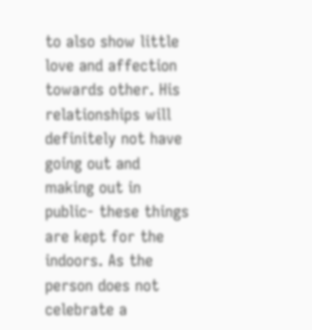to also show little love and affection towards other. His relationships will definitely not have going out and making out in public- these things are kept for the indoors. As the person does not celebrate a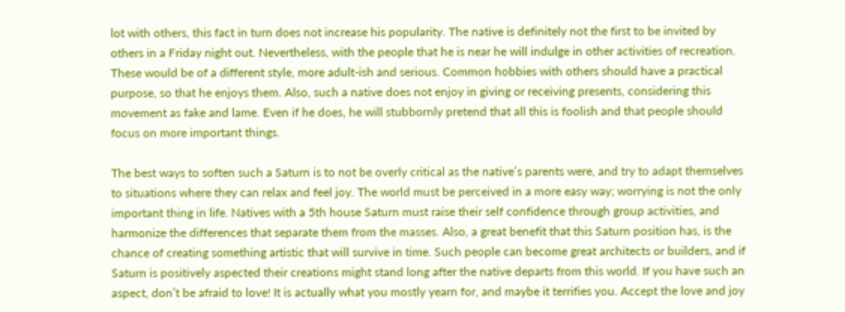lot with others, this fact in turn does not increase his popularity. The native is definitely not the first to be invited by others in a Friday night out. Nevertheless, with the people that he is near he will indulge in other activities of recreation. These would be of a different style, more adult-ish and serious. Common hobbies with others should have a practical purpose, so that he enjoys them. Also, such a native does not enjoy in giving or receiving presents, considering this movement as fake and lame. Even if he does, he will stubbornly pretend that all this is foolish and that people should focus on more important things.

The best ways to soften such a Saturn is to not be overly critical as the native’s parents were, and try to adapt themselves to situations where they can relax and feel joy. The world must be perceived in a more easy way; worrying is not the only important thing in life. Natives with a 5th house Saturn must raise their self confidence through group activities, and harmonize the differences that separate them from the masses. Also, a great benefit that this Saturn position has, is the chance of creating something artistic that will survive in time. Such people can become great architects or builders, and if Saturn is positively aspected their creations might stand long after the native departs from this world. If you have such an aspect, don’t be afraid to love! It is actually what you mostly yearn for, and maybe it terrifies you. Accept the love and joy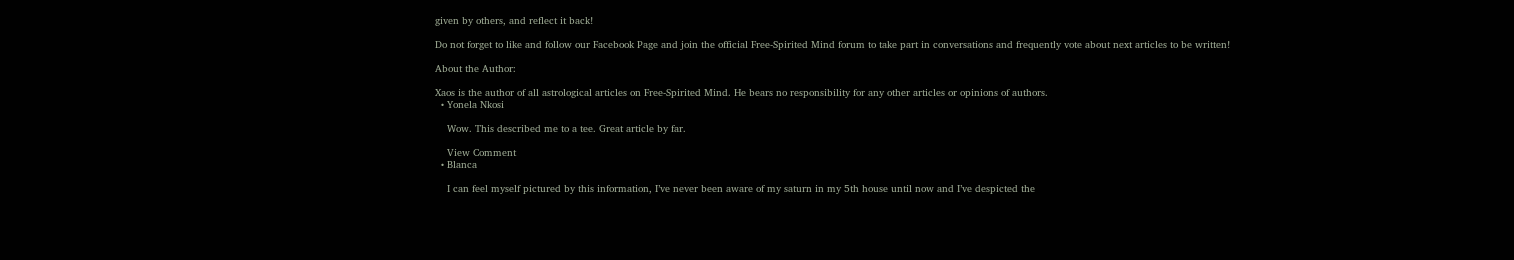given by others, and reflect it back!

Do not forget to like and follow our Facebook Page and join the official Free-Spirited Mind forum to take part in conversations and frequently vote about next articles to be written!

About the Author:

Xaos is the author of all astrological articles on Free-Spirited Mind. He bears no responsibility for any other articles or opinions of authors.
  • Yonela Nkosi

    Wow. This described me to a tee. Great article by far.

    View Comment
  • Blanca

    I can feel myself pictured by this information, I’ve never been aware of my saturn in my 5th house until now and I’ve despicted the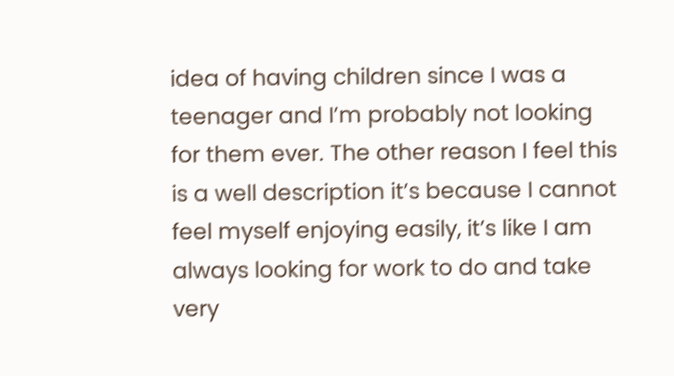idea of having children since I was a teenager and I’m probably not looking for them ever. The other reason I feel this is a well description it’s because I cannot feel myself enjoying easily, it’s like I am always looking for work to do and take very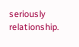seriously relationship.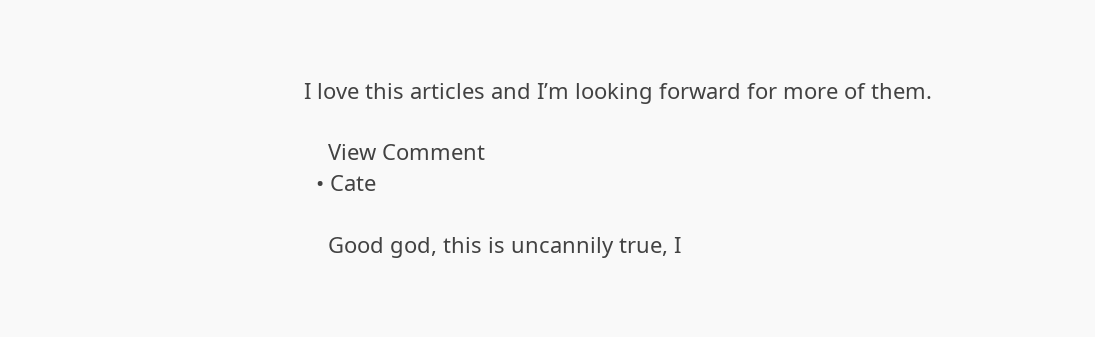I love this articles and I’m looking forward for more of them.

    View Comment
  • Cate

    Good god, this is uncannily true, I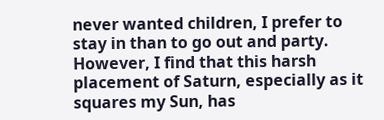never wanted children, I prefer to stay in than to go out and party. However, I find that this harsh placement of Saturn, especially as it squares my Sun, has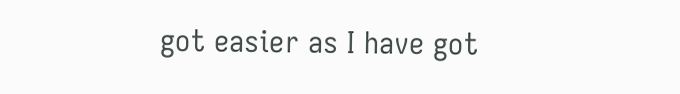got easier as I have got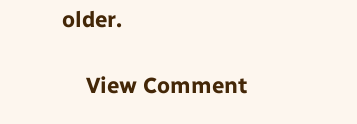older.

    View Comment